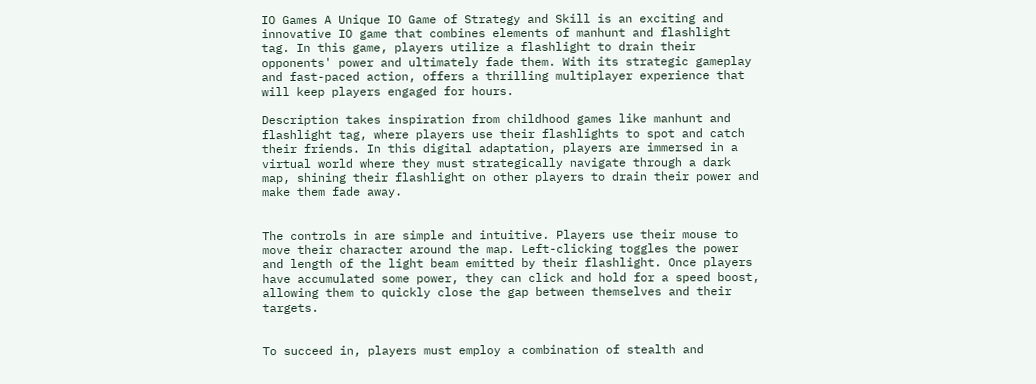IO Games A Unique IO Game of Strategy and Skill is an exciting and innovative IO game that combines elements of manhunt and flashlight tag. In this game, players utilize a flashlight to drain their opponents' power and ultimately fade them. With its strategic gameplay and fast-paced action, offers a thrilling multiplayer experience that will keep players engaged for hours.

Description takes inspiration from childhood games like manhunt and flashlight tag, where players use their flashlights to spot and catch their friends. In this digital adaptation, players are immersed in a virtual world where they must strategically navigate through a dark map, shining their flashlight on other players to drain their power and make them fade away.


The controls in are simple and intuitive. Players use their mouse to move their character around the map. Left-clicking toggles the power and length of the light beam emitted by their flashlight. Once players have accumulated some power, they can click and hold for a speed boost, allowing them to quickly close the gap between themselves and their targets.


To succeed in, players must employ a combination of stealth and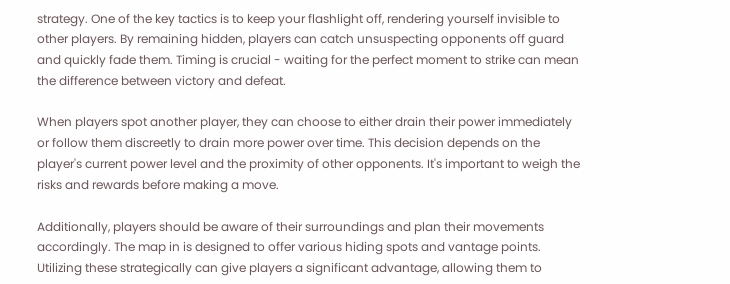strategy. One of the key tactics is to keep your flashlight off, rendering yourself invisible to other players. By remaining hidden, players can catch unsuspecting opponents off guard and quickly fade them. Timing is crucial - waiting for the perfect moment to strike can mean the difference between victory and defeat.

When players spot another player, they can choose to either drain their power immediately or follow them discreetly to drain more power over time. This decision depends on the player's current power level and the proximity of other opponents. It's important to weigh the risks and rewards before making a move.

Additionally, players should be aware of their surroundings and plan their movements accordingly. The map in is designed to offer various hiding spots and vantage points. Utilizing these strategically can give players a significant advantage, allowing them to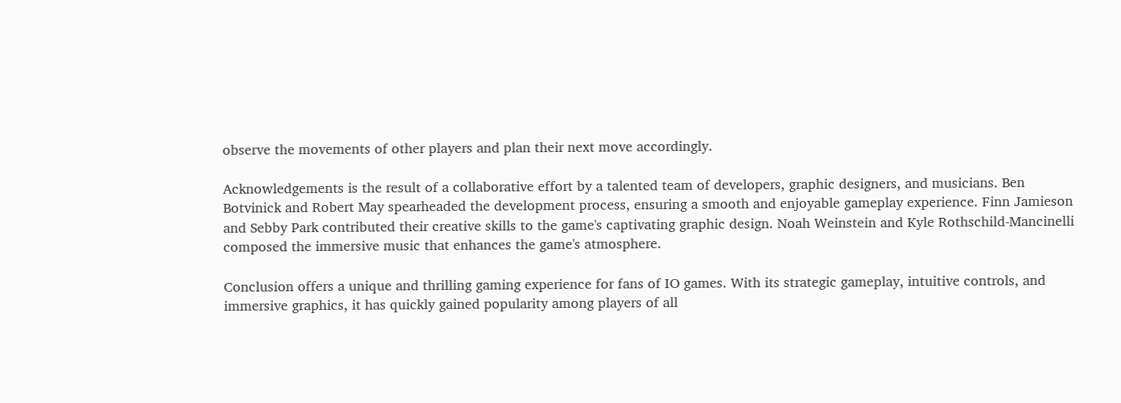observe the movements of other players and plan their next move accordingly.

Acknowledgements is the result of a collaborative effort by a talented team of developers, graphic designers, and musicians. Ben Botvinick and Robert May spearheaded the development process, ensuring a smooth and enjoyable gameplay experience. Finn Jamieson and Sebby Park contributed their creative skills to the game's captivating graphic design. Noah Weinstein and Kyle Rothschild-Mancinelli composed the immersive music that enhances the game's atmosphere.

Conclusion offers a unique and thrilling gaming experience for fans of IO games. With its strategic gameplay, intuitive controls, and immersive graphics, it has quickly gained popularity among players of all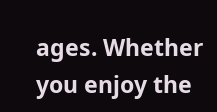ages. Whether you enjoy the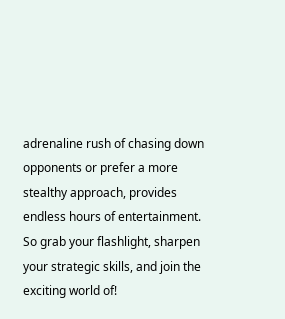adrenaline rush of chasing down opponents or prefer a more stealthy approach, provides endless hours of entertainment. So grab your flashlight, sharpen your strategic skills, and join the exciting world of!